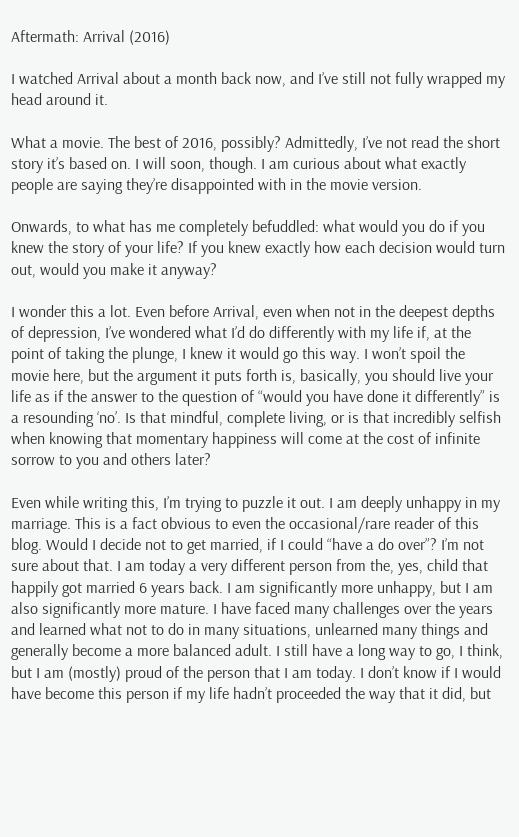Aftermath: Arrival (2016)

I watched Arrival about a month back now, and I’ve still not fully wrapped my head around it.

What a movie. The best of 2016, possibly? Admittedly, I’ve not read the short story it’s based on. I will soon, though. I am curious about what exactly people are saying they’re disappointed with in the movie version.

Onwards, to what has me completely befuddled: what would you do if you knew the story of your life? If you knew exactly how each decision would turn out, would you make it anyway?

I wonder this a lot. Even before Arrival, even when not in the deepest depths of depression, I’ve wondered what I’d do differently with my life if, at the point of taking the plunge, I knew it would go this way. I won’t spoil the movie here, but the argument it puts forth is, basically, you should live your life as if the answer to the question of “would you have done it differently” is a resounding ‘no’. Is that mindful, complete living, or is that incredibly selfish when knowing that momentary happiness will come at the cost of infinite sorrow to you and others later?

Even while writing this, I’m trying to puzzle it out. I am deeply unhappy in my marriage. This is a fact obvious to even the occasional/rare reader of this blog. Would I decide not to get married, if I could “have a do over”? I’m not sure about that. I am today a very different person from the, yes, child that happily got married 6 years back. I am significantly more unhappy, but I am also significantly more mature. I have faced many challenges over the years and learned what not to do in many situations, unlearned many things and generally become a more balanced adult. I still have a long way to go, I think, but I am (mostly) proud of the person that I am today. I don’t know if I would have become this person if my life hadn’t proceeded the way that it did, but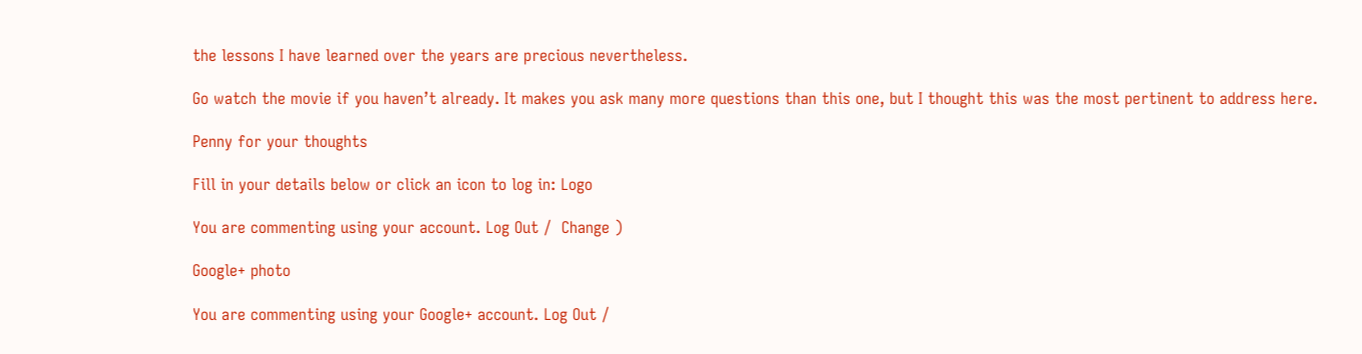the lessons I have learned over the years are precious nevertheless.

Go watch the movie if you haven’t already. It makes you ask many more questions than this one, but I thought this was the most pertinent to address here.

Penny for your thoughts

Fill in your details below or click an icon to log in: Logo

You are commenting using your account. Log Out /  Change )

Google+ photo

You are commenting using your Google+ account. Log Out /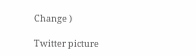Change )

Twitter picture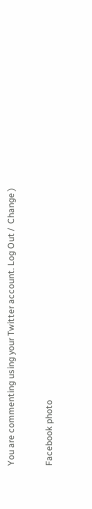You are commenting using your Twitter account. Log Out /  Change )

Facebook photo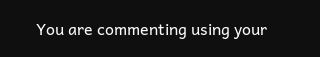You are commenting using your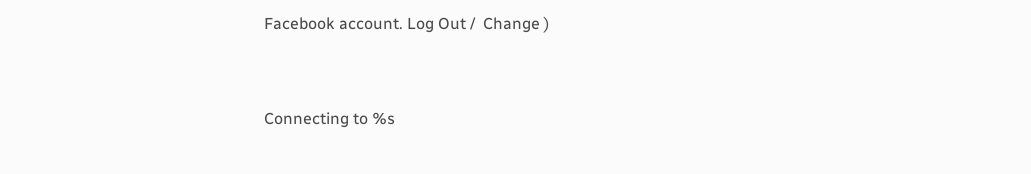Facebook account. Log Out /  Change )


Connecting to %s